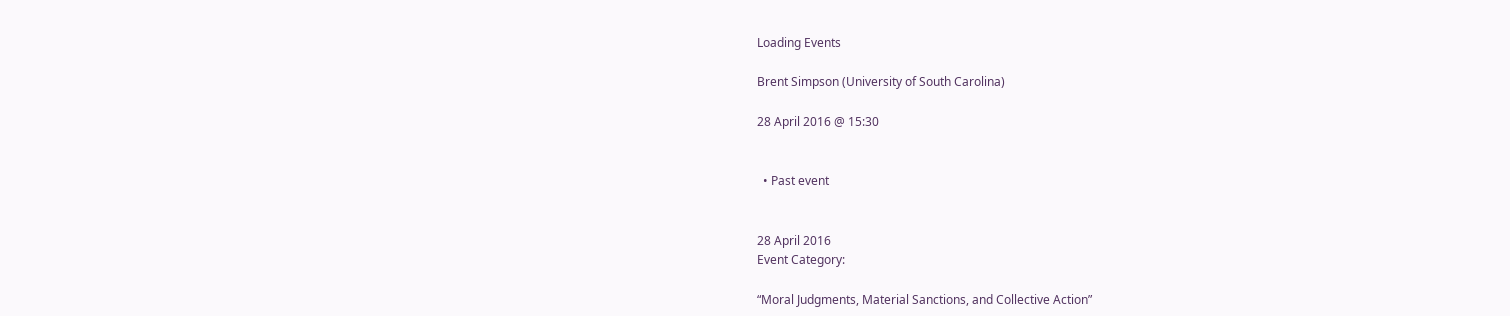Loading Events

Brent Simpson (University of South Carolina)

28 April 2016 @ 15:30


  • Past event


28 April 2016
Event Category:

“Moral Judgments, Material Sanctions, and Collective Action”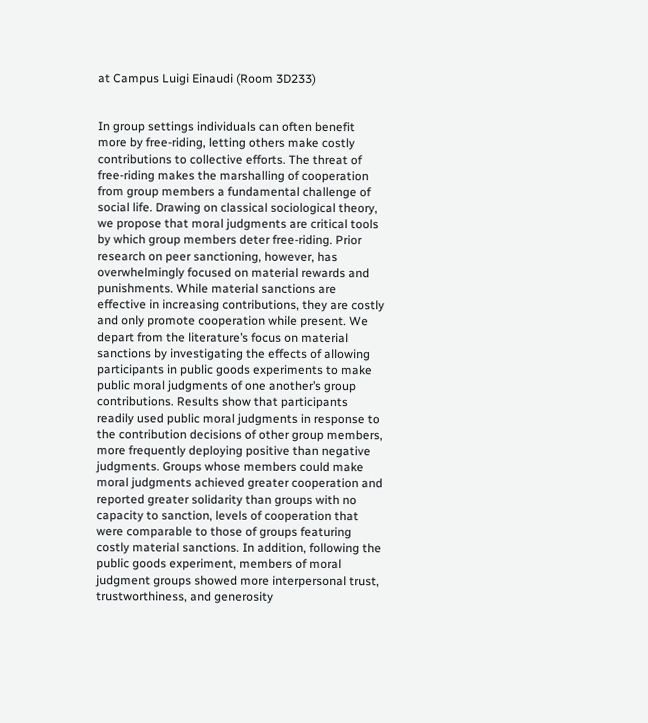at Campus Luigi Einaudi (Room 3D233)


In group settings individuals can often benefit more by free-riding, letting others make costly contributions to collective efforts. The threat of free-riding makes the marshalling of cooperation from group members a fundamental challenge of social life. Drawing on classical sociological theory, we propose that moral judgments are critical tools by which group members deter free-riding. Prior research on peer sanctioning, however, has overwhelmingly focused on material rewards and punishments. While material sanctions are effective in increasing contributions, they are costly and only promote cooperation while present. We depart from the literature’s focus on material sanctions by investigating the effects of allowing participants in public goods experiments to make public moral judgments of one another’s group contributions. Results show that participants readily used public moral judgments in response to the contribution decisions of other group members, more frequently deploying positive than negative judgments. Groups whose members could make moral judgments achieved greater cooperation and reported greater solidarity than groups with no capacity to sanction, levels of cooperation that were comparable to those of groups featuring costly material sanctions. In addition, following the public goods experiment, members of moral judgment groups showed more interpersonal trust, trustworthiness, and generosity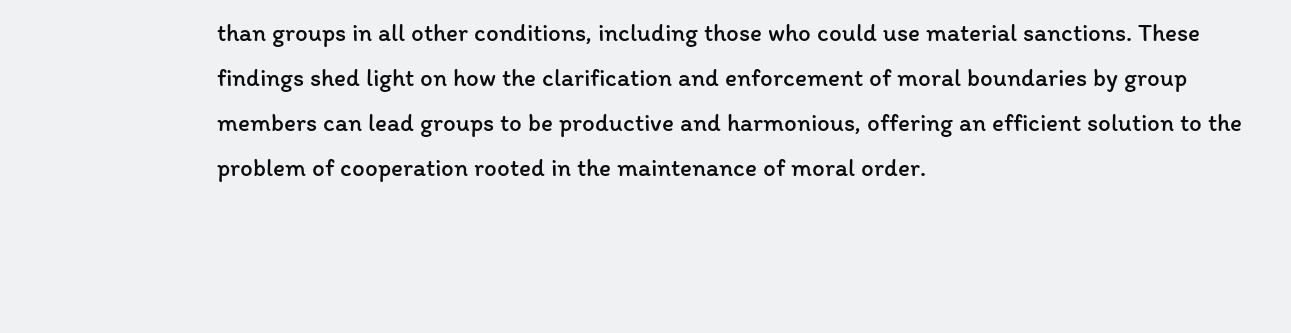than groups in all other conditions, including those who could use material sanctions. These findings shed light on how the clarification and enforcement of moral boundaries by group members can lead groups to be productive and harmonious, offering an efficient solution to the problem of cooperation rooted in the maintenance of moral order.